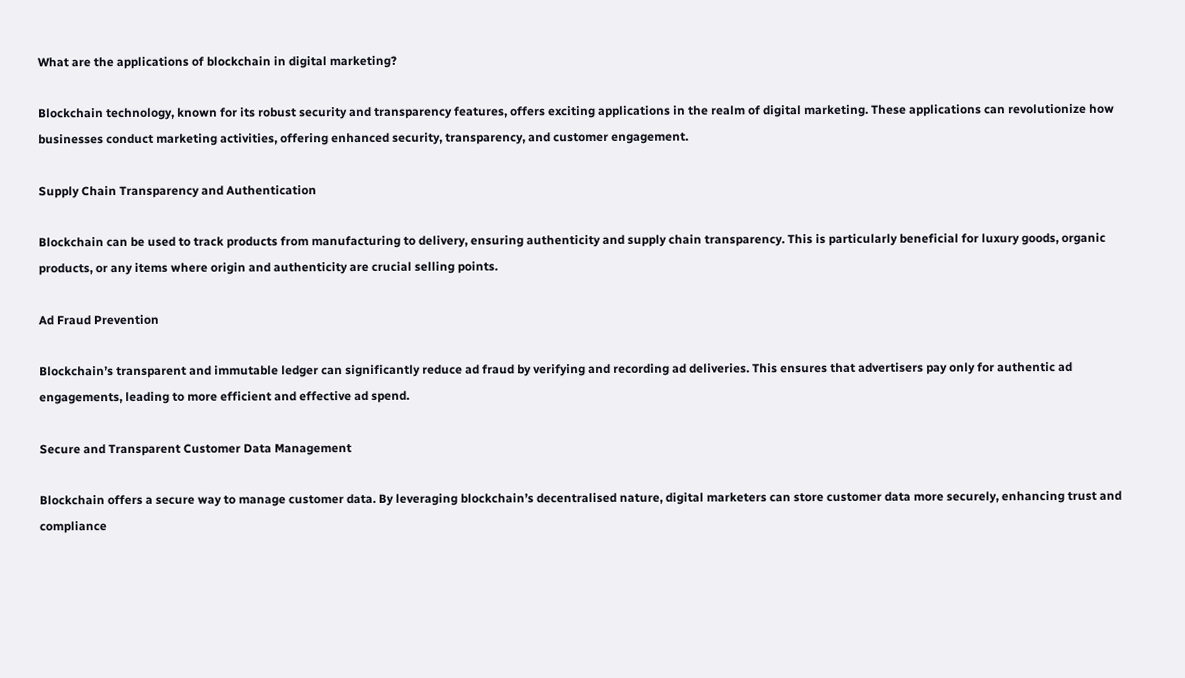What are the applications of blockchain in digital marketing?

Blockchain technology, known for its robust security and transparency features, offers exciting applications in the realm of digital marketing. These applications can revolutionize how businesses conduct marketing activities, offering enhanced security, transparency, and customer engagement.

Supply Chain Transparency and Authentication

Blockchain can be used to track products from manufacturing to delivery, ensuring authenticity and supply chain transparency. This is particularly beneficial for luxury goods, organic products, or any items where origin and authenticity are crucial selling points.

Ad Fraud Prevention

Blockchain’s transparent and immutable ledger can significantly reduce ad fraud by verifying and recording ad deliveries. This ensures that advertisers pay only for authentic ad engagements, leading to more efficient and effective ad spend.

Secure and Transparent Customer Data Management

Blockchain offers a secure way to manage customer data. By leveraging blockchain’s decentralised nature, digital marketers can store customer data more securely, enhancing trust and compliance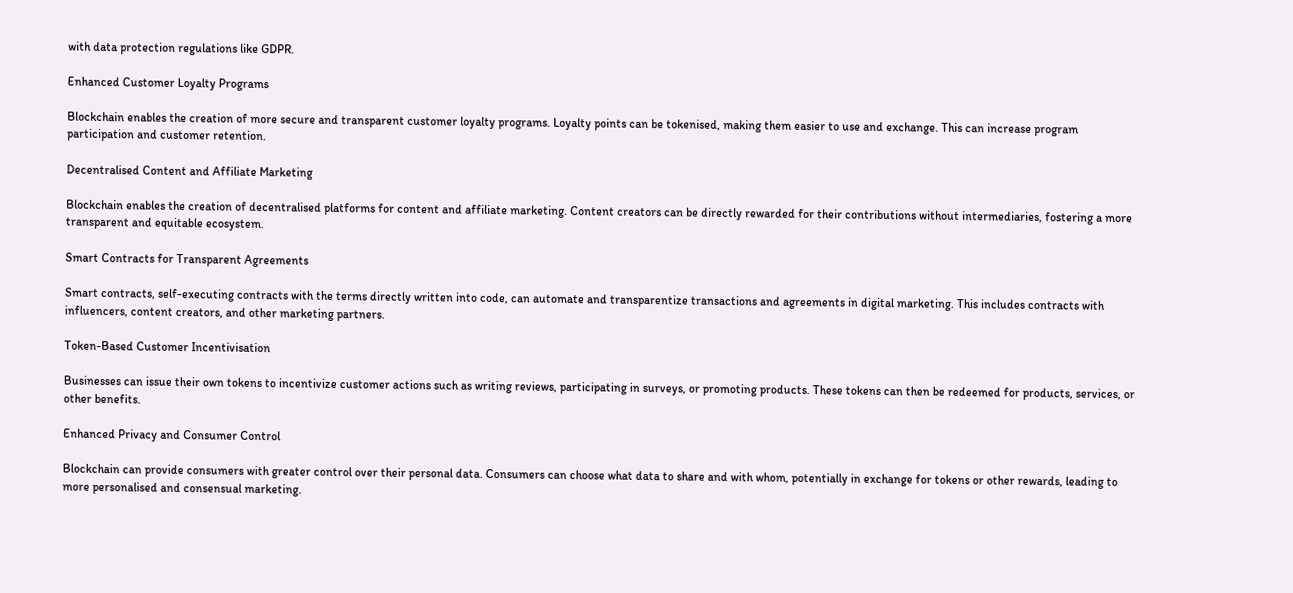with data protection regulations like GDPR.

Enhanced Customer Loyalty Programs

Blockchain enables the creation of more secure and transparent customer loyalty programs. Loyalty points can be tokenised, making them easier to use and exchange. This can increase program participation and customer retention.

Decentralised Content and Affiliate Marketing

Blockchain enables the creation of decentralised platforms for content and affiliate marketing. Content creators can be directly rewarded for their contributions without intermediaries, fostering a more transparent and equitable ecosystem.

Smart Contracts for Transparent Agreements

Smart contracts, self-executing contracts with the terms directly written into code, can automate and transparentize transactions and agreements in digital marketing. This includes contracts with influencers, content creators, and other marketing partners.

Token-Based Customer Incentivisation

Businesses can issue their own tokens to incentivize customer actions such as writing reviews, participating in surveys, or promoting products. These tokens can then be redeemed for products, services, or other benefits.

Enhanced Privacy and Consumer Control

Blockchain can provide consumers with greater control over their personal data. Consumers can choose what data to share and with whom, potentially in exchange for tokens or other rewards, leading to more personalised and consensual marketing.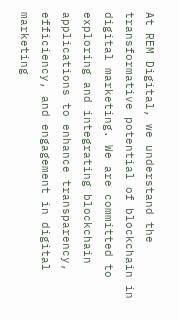At REM Digital, we understand the transformative potential of blockchain in digital marketing. We are committed to exploring and integrating blockchain applications to enhance transparency, efficiency, and engagement in digital marketing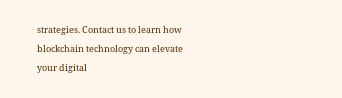strategies. Contact us to learn how blockchain technology can elevate your digital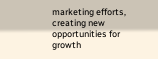marketing efforts, creating new opportunities for growth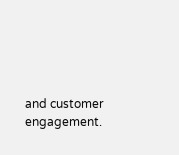and customer  engagement.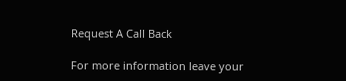Request A Call Back

For more information leave your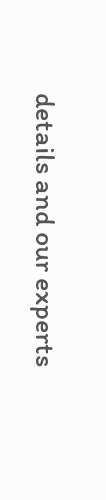details and our experts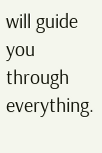will guide you through everything.